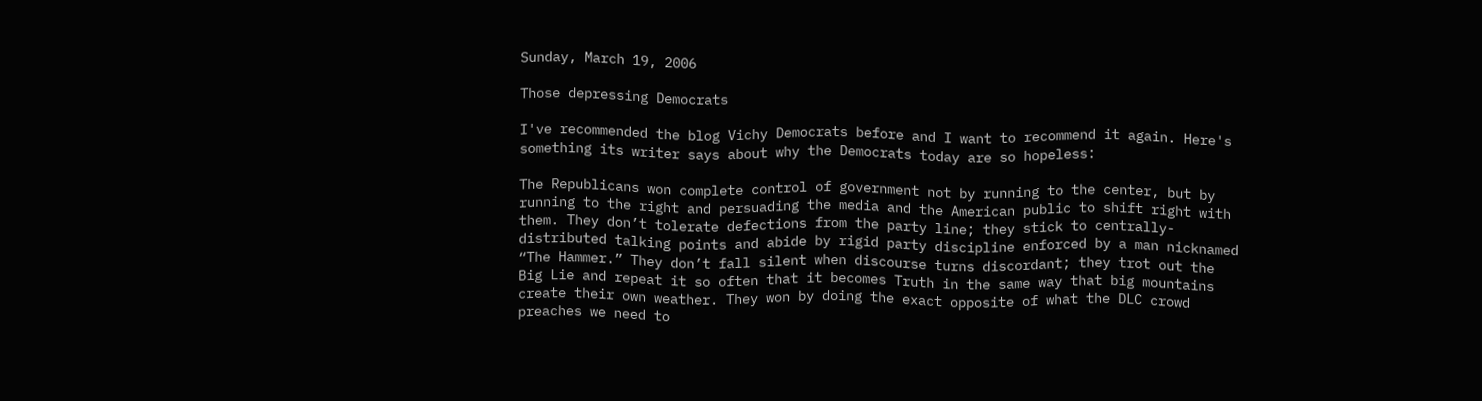Sunday, March 19, 2006

Those depressing Democrats

I've recommended the blog Vichy Democrats before and I want to recommend it again. Here's something its writer says about why the Democrats today are so hopeless:

The Republicans won complete control of government not by running to the center, but by running to the right and persuading the media and the American public to shift right with them. They don’t tolerate defections from the party line; they stick to centrally-distributed talking points and abide by rigid party discipline enforced by a man nicknamed “The Hammer.” They don’t fall silent when discourse turns discordant; they trot out the Big Lie and repeat it so often that it becomes Truth in the same way that big mountains create their own weather. They won by doing the exact opposite of what the DLC crowd preaches we need to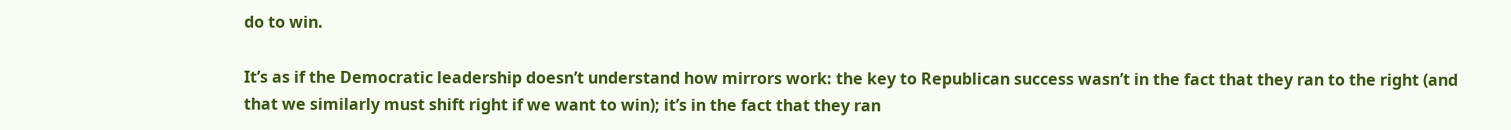do to win.

It’s as if the Democratic leadership doesn’t understand how mirrors work: the key to Republican success wasn’t in the fact that they ran to the right (and that we similarly must shift right if we want to win); it’s in the fact that they ran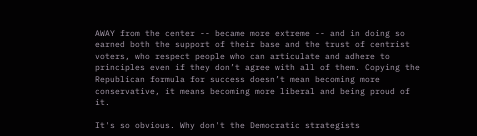AWAY from the center -- became more extreme -- and in doing so earned both the support of their base and the trust of centrist voters, who respect people who can articulate and adhere to principles even if they don’t agree with all of them. Copying the Republican formula for success doesn’t mean becoming more conservative, it means becoming more liberal and being proud of it.

It's so obvious. Why don't the Democratic strategists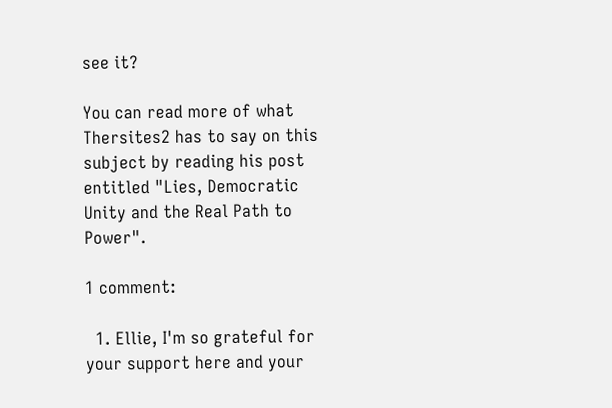see it?

You can read more of what Thersites2 has to say on this subject by reading his post entitled "Lies, Democratic Unity and the Real Path to Power".

1 comment:

  1. Ellie, I'm so grateful for your support here and your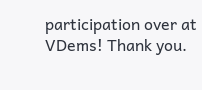participation over at VDems! Thank you.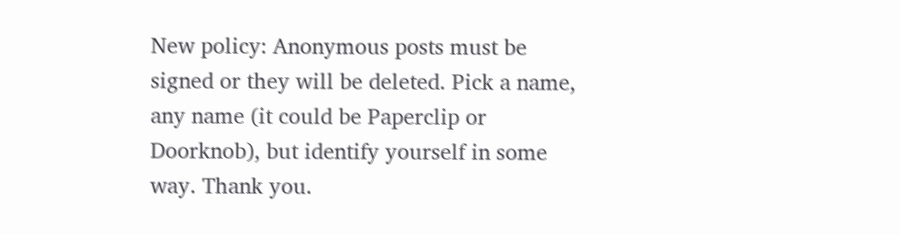New policy: Anonymous posts must be signed or they will be deleted. Pick a name, any name (it could be Paperclip or Doorknob), but identify yourself in some way. Thank you.